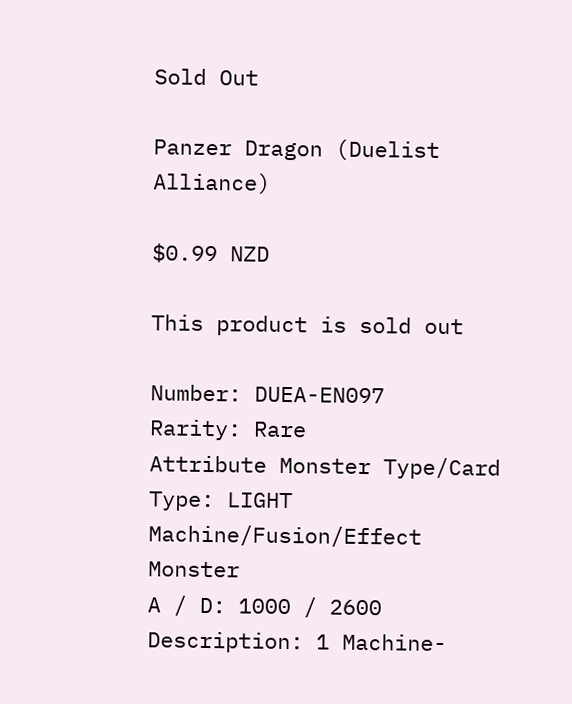Sold Out

Panzer Dragon (Duelist Alliance)

$0.99 NZD

This product is sold out

Number: DUEA-EN097
Rarity: Rare
Attribute Monster Type/Card Type: LIGHT Machine/Fusion/Effect Monster
A / D: 1000 / 2600
Description: 1 Machine-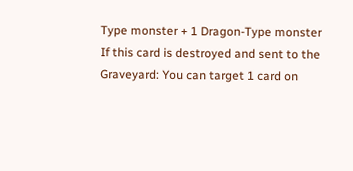Type monster + 1 Dragon-Type monster
If this card is destroyed and sent to the Graveyard: You can target 1 card on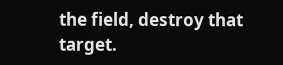the field, destroy that target.